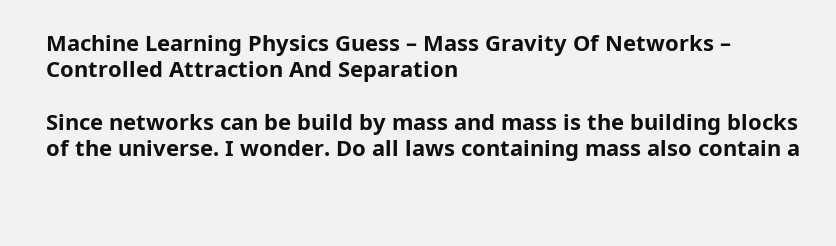Machine Learning Physics Guess – Mass Gravity Of Networks – Controlled Attraction And Separation

Since networks can be build by mass and mass is the building blocks of the universe. I wonder. Do all laws containing mass also contain a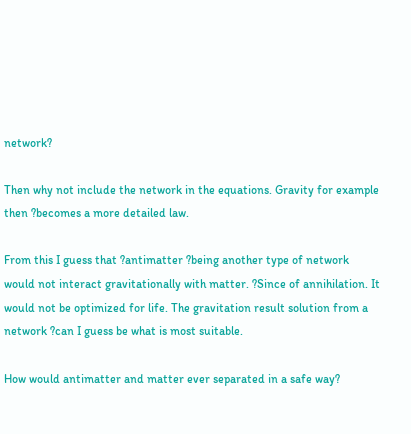network?

Then why not include the network in the equations. Gravity for example then ?becomes a more detailed law.

From this I guess that ?antimatter ?being another type of network would not interact gravitationally with matter. ?Since of annihilation. It would not be optimized for life. The gravitation result solution from a network ?can I guess be what is most suitable.

How would antimatter and matter ever separated in a safe way?